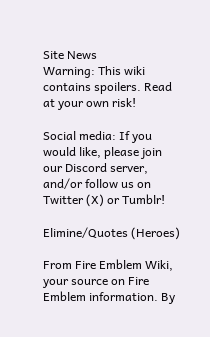Site News
Warning: This wiki contains spoilers. Read at your own risk!

Social media: If you would like, please join our Discord server, and/or follow us on Twitter (X) or Tumblr!

Elimine/Quotes (Heroes)

From Fire Emblem Wiki, your source on Fire Emblem information. By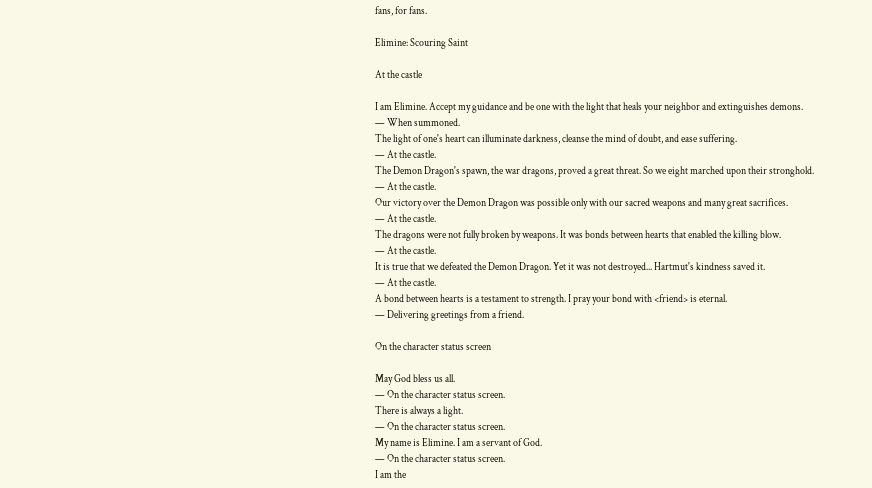fans, for fans.

Elimine: Scouring Saint

At the castle

I am Elimine. Accept my guidance and be one with the light that heals your neighbor and extinguishes demons.
— When summoned.
The light of one's heart can illuminate darkness, cleanse the mind of doubt, and ease suffering.
— At the castle.
The Demon Dragon's spawn, the war dragons, proved a great threat. So we eight marched upon their stronghold.
— At the castle.
Our victory over the Demon Dragon was possible only with our sacred weapons and many great sacrifices.
— At the castle.
The dragons were not fully broken by weapons. It was bonds between hearts that enabled the killing blow.
— At the castle.
It is true that we defeated the Demon Dragon. Yet it was not destroyed... Hartmut's kindness saved it.
— At the castle.
A bond between hearts is a testament to strength. I pray your bond with <friend> is eternal.
— Delivering greetings from a friend.

On the character status screen

May God bless us all.
— On the character status screen.
There is always a light.
— On the character status screen.
My name is Elimine. I am a servant of God.
— On the character status screen.
I am the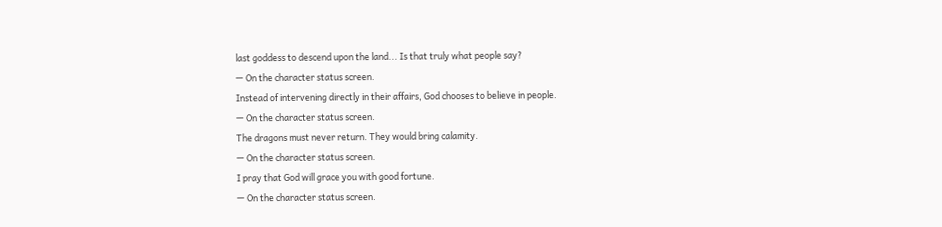last goddess to descend upon the land... Is that truly what people say?
— On the character status screen.
Instead of intervening directly in their affairs, God chooses to believe in people.
— On the character status screen.
The dragons must never return. They would bring calamity.
— On the character status screen.
I pray that God will grace you with good fortune.
— On the character status screen.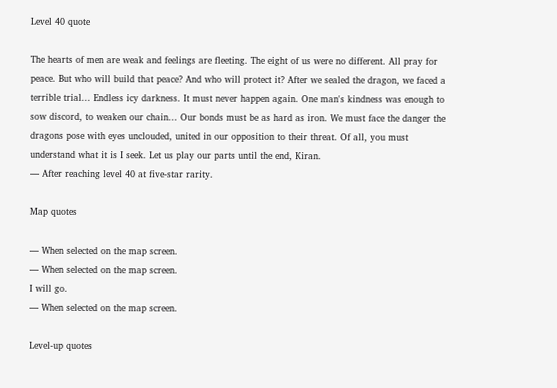Level 40 quote

The hearts of men are weak and feelings are fleeting. The eight of us were no different. All pray for peace. But who will build that peace? And who will protect it? After we sealed the dragon, we faced a terrible trial... Endless icy darkness. It must never happen again. One man's kindness was enough to sow discord, to weaken our chain... Our bonds must be as hard as iron. We must face the danger the dragons pose with eyes unclouded, united in our opposition to their threat. Of all, you must understand what it is I seek. Let us play our parts until the end, Kiran.
— After reaching level 40 at five-star rarity.

Map quotes

— When selected on the map screen.
— When selected on the map screen.
I will go.
— When selected on the map screen.

Level-up quotes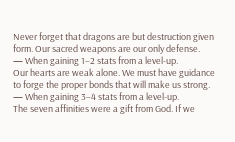Never forget that dragons are but destruction given form. Our sacred weapons are our only defense.
— When gaining 1–2 stats from a level-up.
Our hearts are weak alone. We must have guidance to forge the proper bonds that will make us strong.
— When gaining 3–4 stats from a level-up.
The seven affinities were a gift from God. If we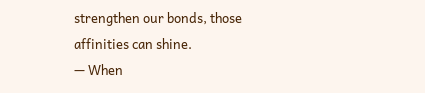strengthen our bonds, those affinities can shine.
— When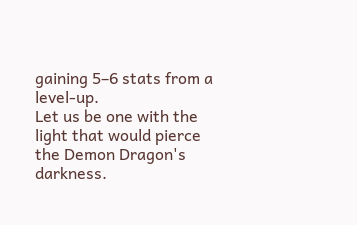gaining 5–6 stats from a level-up.
Let us be one with the light that would pierce the Demon Dragon's darkness.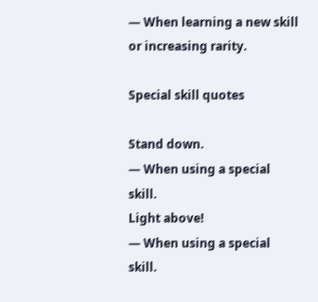— When learning a new skill or increasing rarity.

Special skill quotes

Stand down.
— When using a special skill.
Light above!
— When using a special skill.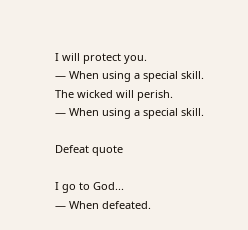I will protect you.
— When using a special skill.
The wicked will perish.
— When using a special skill.

Defeat quote

I go to God...
— When defeated.